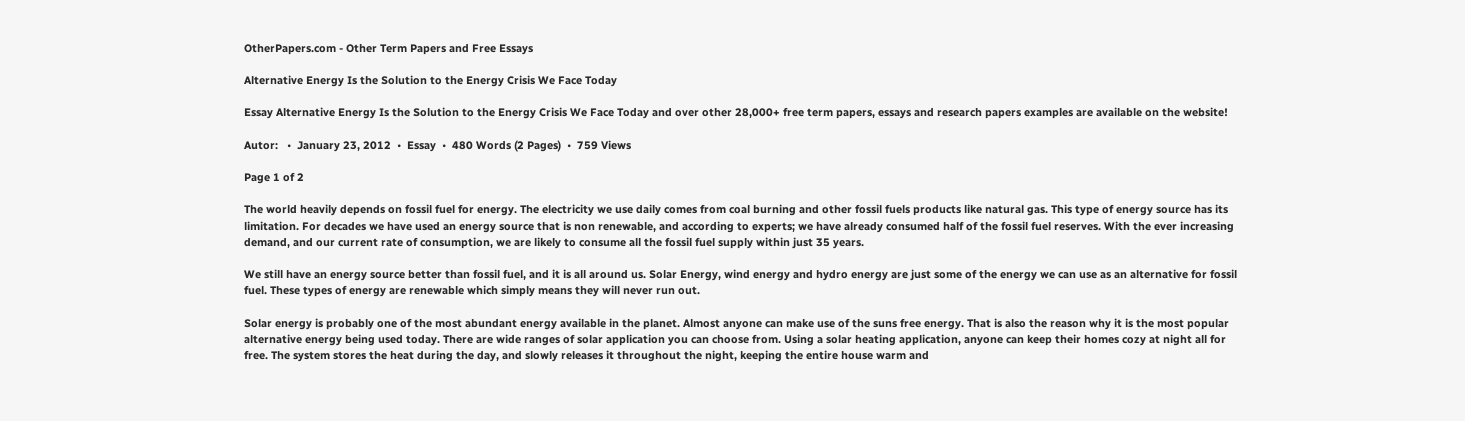OtherPapers.com - Other Term Papers and Free Essays

Alternative Energy Is the Solution to the Energy Crisis We Face Today

Essay Alternative Energy Is the Solution to the Energy Crisis We Face Today and over other 28,000+ free term papers, essays and research papers examples are available on the website!

Autor:   •  January 23, 2012  •  Essay  •  480 Words (2 Pages)  •  759 Views

Page 1 of 2

The world heavily depends on fossil fuel for energy. The electricity we use daily comes from coal burning and other fossil fuels products like natural gas. This type of energy source has its limitation. For decades we have used an energy source that is non renewable, and according to experts; we have already consumed half of the fossil fuel reserves. With the ever increasing demand, and our current rate of consumption, we are likely to consume all the fossil fuel supply within just 35 years.

We still have an energy source better than fossil fuel, and it is all around us. Solar Energy, wind energy and hydro energy are just some of the energy we can use as an alternative for fossil fuel. These types of energy are renewable which simply means they will never run out.

Solar energy is probably one of the most abundant energy available in the planet. Almost anyone can make use of the suns free energy. That is also the reason why it is the most popular alternative energy being used today. There are wide ranges of solar application you can choose from. Using a solar heating application, anyone can keep their homes cozy at night all for free. The system stores the heat during the day, and slowly releases it throughout the night, keeping the entire house warm and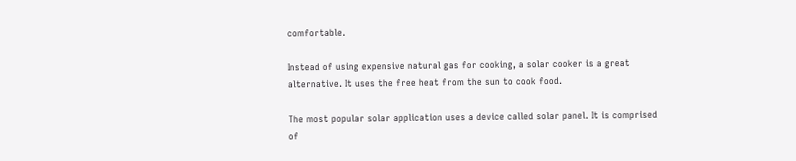comfortable.

Instead of using expensive natural gas for cooking, a solar cooker is a great alternative. It uses the free heat from the sun to cook food.

The most popular solar application uses a device called solar panel. It is comprised of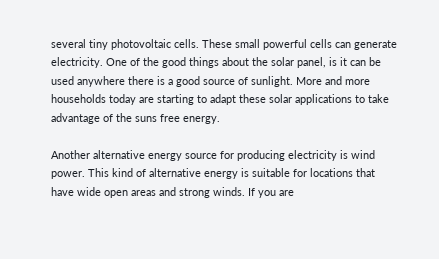several tiny photovoltaic cells. These small powerful cells can generate electricity. One of the good things about the solar panel, is it can be used anywhere there is a good source of sunlight. More and more households today are starting to adapt these solar applications to take advantage of the suns free energy.

Another alternative energy source for producing electricity is wind power. This kind of alternative energy is suitable for locations that have wide open areas and strong winds. If you are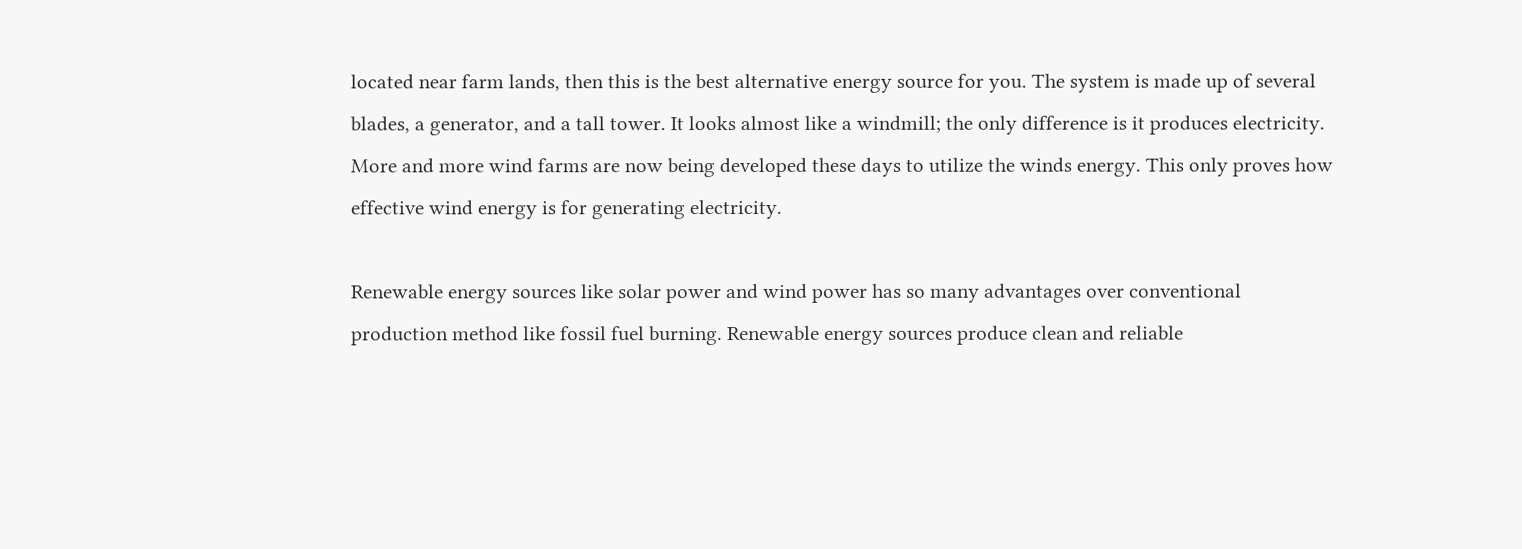located near farm lands, then this is the best alternative energy source for you. The system is made up of several blades, a generator, and a tall tower. It looks almost like a windmill; the only difference is it produces electricity. More and more wind farms are now being developed these days to utilize the winds energy. This only proves how effective wind energy is for generating electricity.

Renewable energy sources like solar power and wind power has so many advantages over conventional production method like fossil fuel burning. Renewable energy sources produce clean and reliable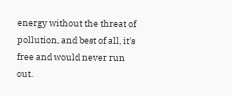energy without the threat of pollution, and best of all, it's free and would never run out.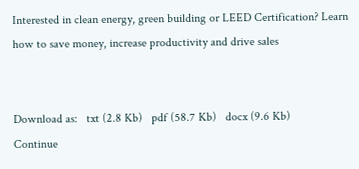Interested in clean energy, green building or LEED Certification? Learn how to save money, increase productivity and drive sales


Download as:   txt (2.8 Kb)   pdf (58.7 Kb)   docx (9.6 Kb)
Continue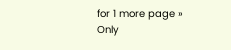for 1 more page »
Only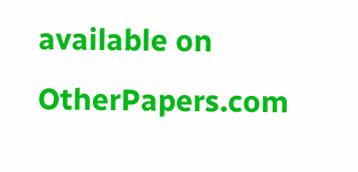available on OtherPapers.com